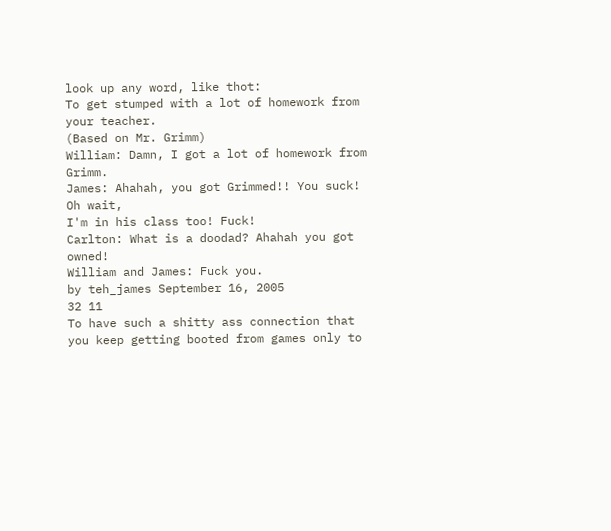look up any word, like thot:
To get stumped with a lot of homework from your teacher.
(Based on Mr. Grimm)
William: Damn, I got a lot of homework from Grimm.
James: Ahahah, you got Grimmed!! You suck! Oh wait,
I'm in his class too! Fuck!
Carlton: What is a doodad? Ahahah you got owned!
William and James: Fuck you.
by teh_james September 16, 2005
32 11
To have such a shitty ass connection that you keep getting booted from games only to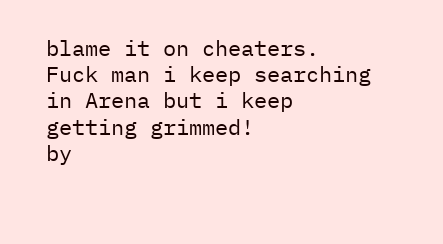blame it on cheaters.
Fuck man i keep searching in Arena but i keep getting grimmed!
by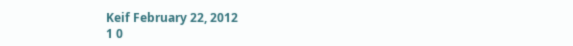Keif February 22, 2012
1 0